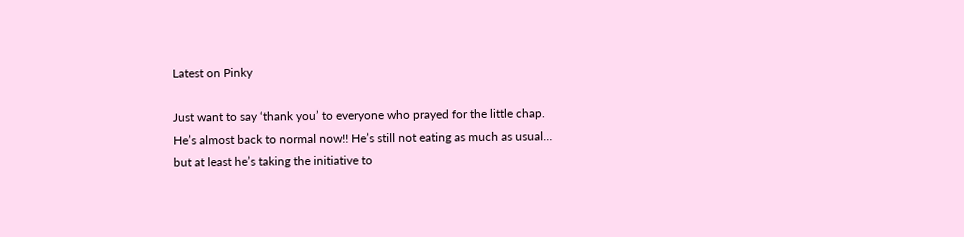Latest on Pinky

Just want to say ‘thank you’ to everyone who prayed for the little chap. He’s almost back to normal now!! He’s still not eating as much as usual… but at least he’s taking the initiative to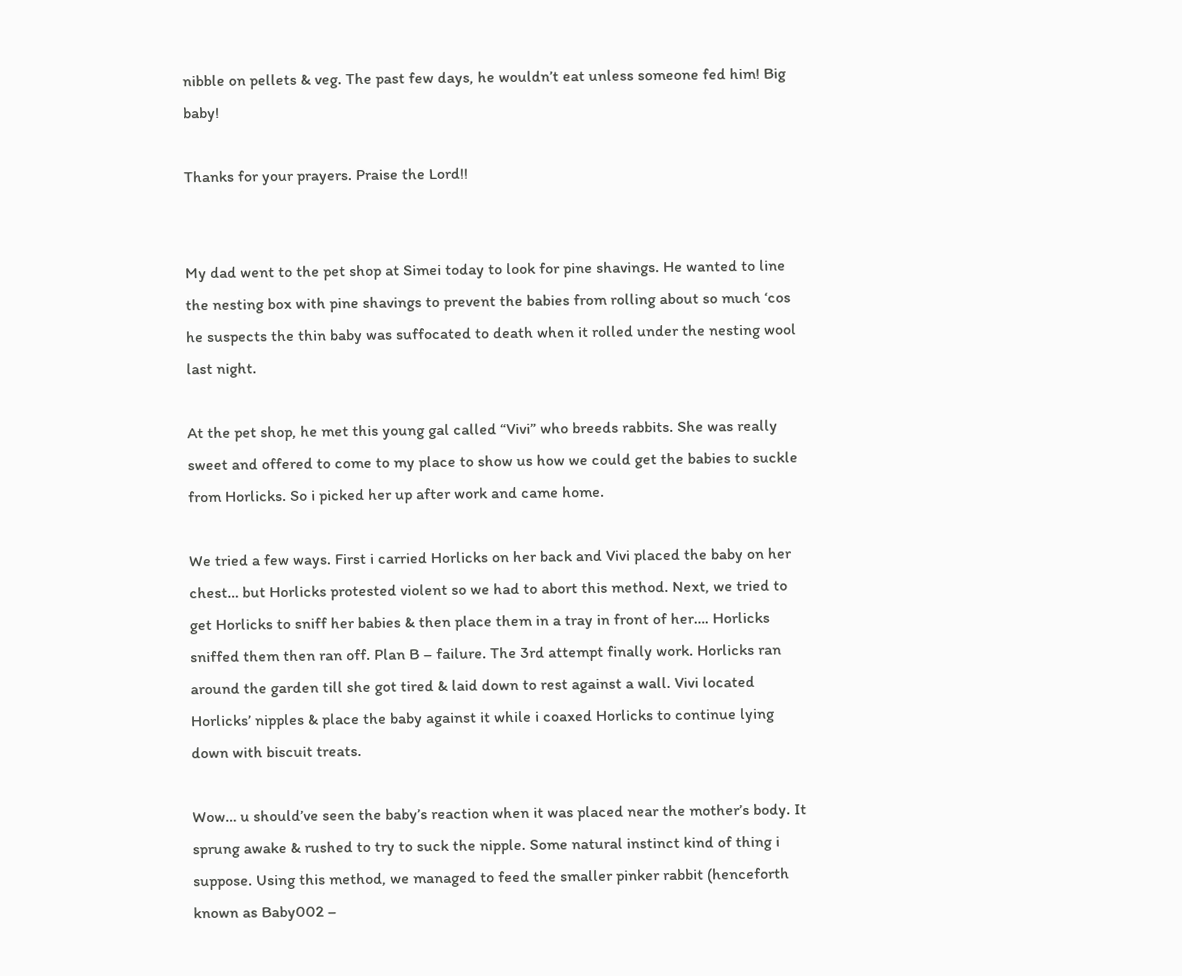nibble on pellets & veg. The past few days, he wouldn’t eat unless someone fed him! Big baby!

Thanks for your prayers. Praise the Lord!!


My dad went to the pet shop at Simei today to look for pine shavings. He wanted to line the nesting box with pine shavings to prevent the babies from rolling about so much ‘cos he suspects the thin baby was suffocated to death when it rolled under the nesting wool last night.

At the pet shop, he met this young gal called “Vivi” who breeds rabbits. She was really sweet and offered to come to my place to show us how we could get the babies to suckle from Horlicks. So i picked her up after work and came home.

We tried a few ways. First i carried Horlicks on her back and Vivi placed the baby on her chest… but Horlicks protested violent so we had to abort this method. Next, we tried to get Horlicks to sniff her babies & then place them in a tray in front of her…. Horlicks sniffed them then ran off. Plan B – failure. The 3rd attempt finally work. Horlicks ran around the garden till she got tired & laid down to rest against a wall. Vivi located Horlicks’ nipples & place the baby against it while i coaxed Horlicks to continue lying down with biscuit treats.

Wow… u should’ve seen the baby’s reaction when it was placed near the mother’s body. It sprung awake & rushed to try to suck the nipple. Some natural instinct kind of thing i suppose. Using this method, we managed to feed the smaller pinker rabbit (henceforth known as Baby002 –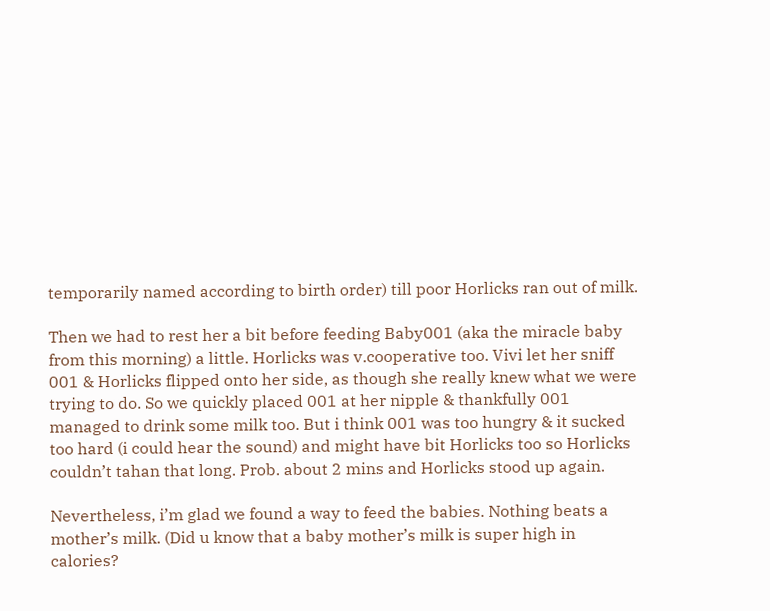temporarily named according to birth order) till poor Horlicks ran out of milk.

Then we had to rest her a bit before feeding Baby001 (aka the miracle baby from this morning) a little. Horlicks was v.cooperative too. Vivi let her sniff 001 & Horlicks flipped onto her side, as though she really knew what we were trying to do. So we quickly placed 001 at her nipple & thankfully 001 managed to drink some milk too. But i think 001 was too hungry & it sucked too hard (i could hear the sound) and might have bit Horlicks too so Horlicks couldn’t tahan that long. Prob. about 2 mins and Horlicks stood up again.

Nevertheless, i’m glad we found a way to feed the babies. Nothing beats a mother’s milk. (Did u know that a baby mother’s milk is super high in calories?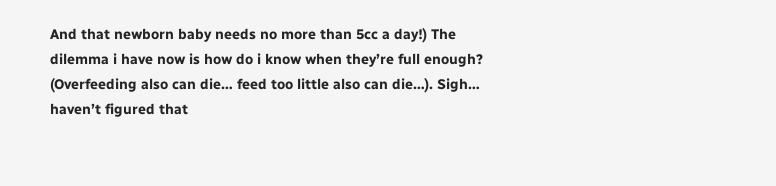And that newborn baby needs no more than 5cc a day!) The dilemma i have now is how do i know when they’re full enough? (Overfeeding also can die… feed too little also can die…). Sigh… haven’t figured that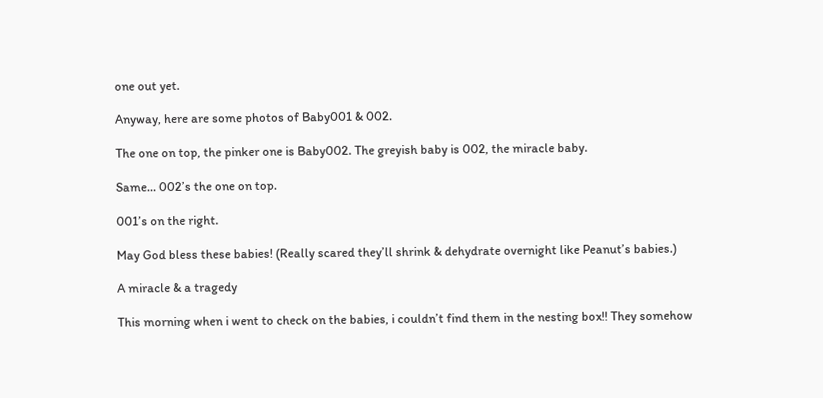one out yet.

Anyway, here are some photos of Baby001 & 002.

The one on top, the pinker one is Baby002. The greyish baby is 002, the miracle baby.

Same… 002’s the one on top.

001’s on the right.

May God bless these babies! (Really scared they’ll shrink & dehydrate overnight like Peanut’s babies.)

A miracle & a tragedy

This morning when i went to check on the babies, i couldn’t find them in the nesting box!! They somehow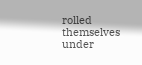rolled themselves under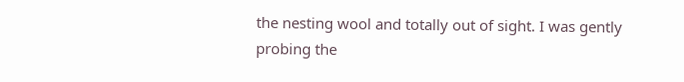the nesting wool and totally out of sight. I was gently probing the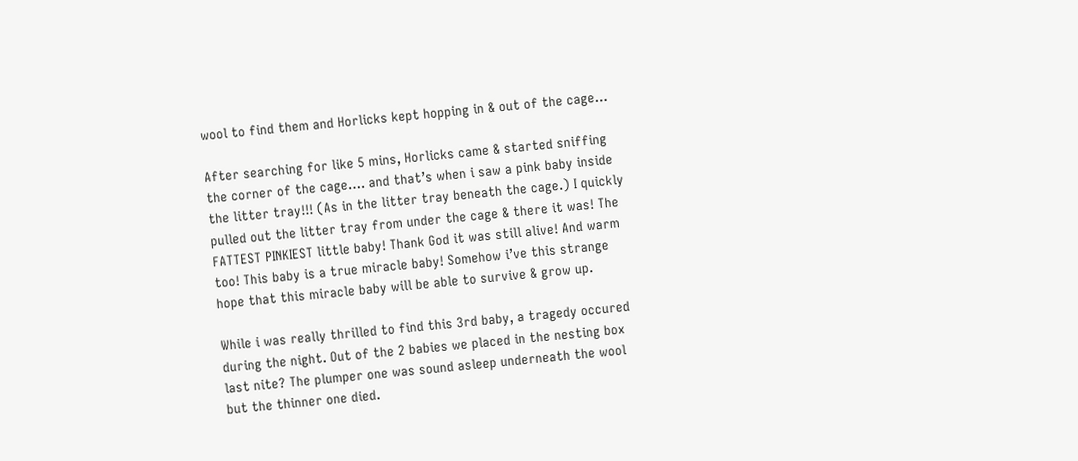wool to find them and Horlicks kept hopping in & out of the cage…

After searching for like 5 mins, Horlicks came & started sniffing the corner of the cage…. and that’s when i saw a pink baby inside the litter tray!!! (As in the litter tray beneath the cage.) I quickly pulled out the litter tray from under the cage & there it was! The FATTEST PINKIEST little baby! Thank God it was still alive! And warm too! This baby is a true miracle baby! Somehow i’ve this strange hope that this miracle baby will be able to survive & grow up.

While i was really thrilled to find this 3rd baby, a tragedy occured during the night. Out of the 2 babies we placed in the nesting box last nite? The plumper one was sound asleep underneath the wool but the thinner one died.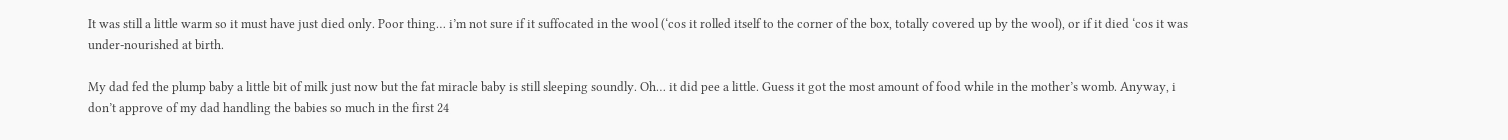It was still a little warm so it must have just died only. Poor thing… i’m not sure if it suffocated in the wool (‘cos it rolled itself to the corner of the box, totally covered up by the wool), or if it died ‘cos it was under-nourished at birth.

My dad fed the plump baby a little bit of milk just now but the fat miracle baby is still sleeping soundly. Oh… it did pee a little. Guess it got the most amount of food while in the mother’s womb. Anyway, i don’t approve of my dad handling the babies so much in the first 24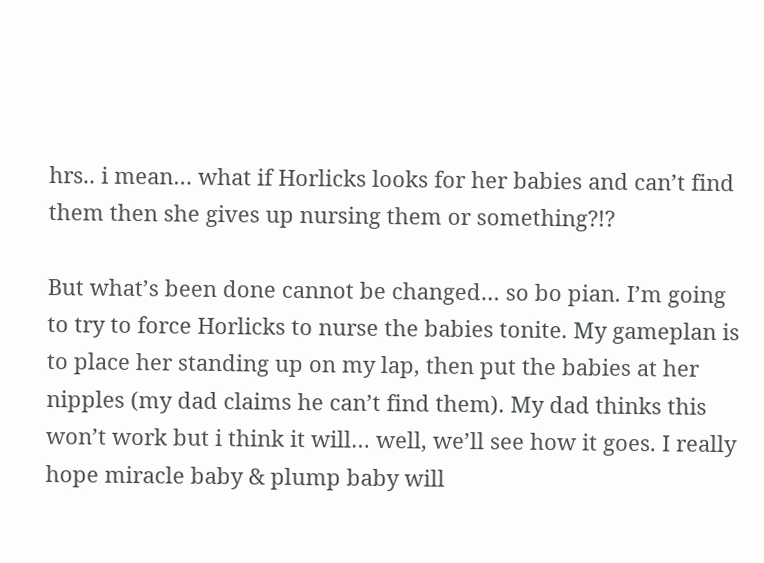hrs.. i mean… what if Horlicks looks for her babies and can’t find them then she gives up nursing them or something?!?

But what’s been done cannot be changed… so bo pian. I’m going to try to force Horlicks to nurse the babies tonite. My gameplan is to place her standing up on my lap, then put the babies at her nipples (my dad claims he can’t find them). My dad thinks this won’t work but i think it will… well, we’ll see how it goes. I really hope miracle baby & plump baby will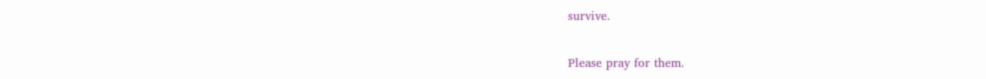survive.

Please pray for them.